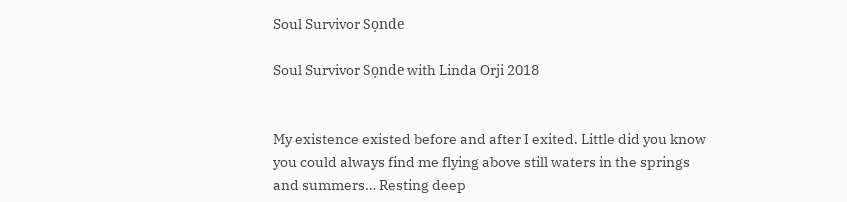Soul Survivor Sọnde

Soul Survivor Sọnde with Linda Orji 2018


My existence existed before and after I exited. Little did you know you could always find me flying above still waters in the springs and summers… Resting deep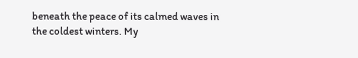beneath the peace of its calmed waves in the coldest winters. My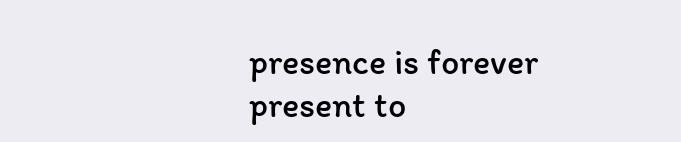presence is forever present to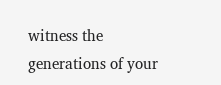witness the generations of your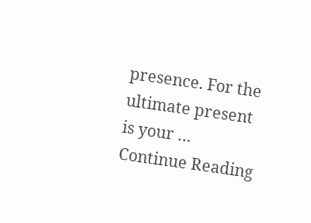presence. For the ultimate present is your … Continue Reading